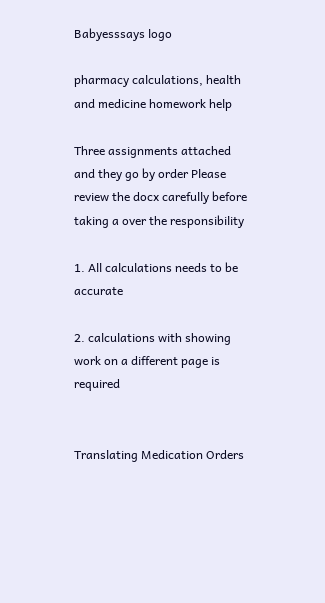Babyesssays logo

pharmacy calculations, health and medicine homework help

Three assignments attached and they go by order Please review the docx carefully before taking a over the responsibility

1. All calculations needs to be accurate

2. calculations with showing work on a different page is required


Translating Medication Orders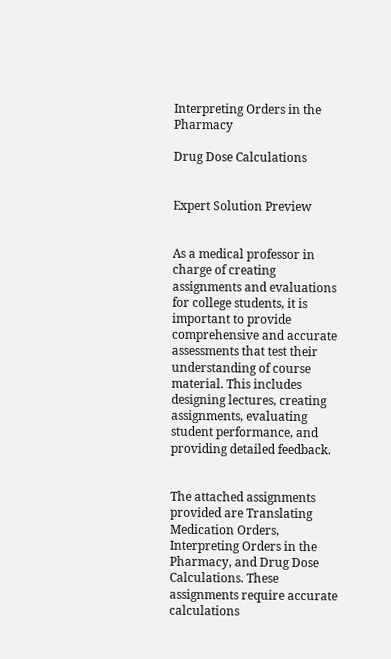Interpreting Orders in the Pharmacy

Drug Dose Calculations


Expert Solution Preview


As a medical professor in charge of creating assignments and evaluations for college students, it is important to provide comprehensive and accurate assessments that test their understanding of course material. This includes designing lectures, creating assignments, evaluating student performance, and providing detailed feedback.


The attached assignments provided are Translating Medication Orders, Interpreting Orders in the Pharmacy, and Drug Dose Calculations. These assignments require accurate calculations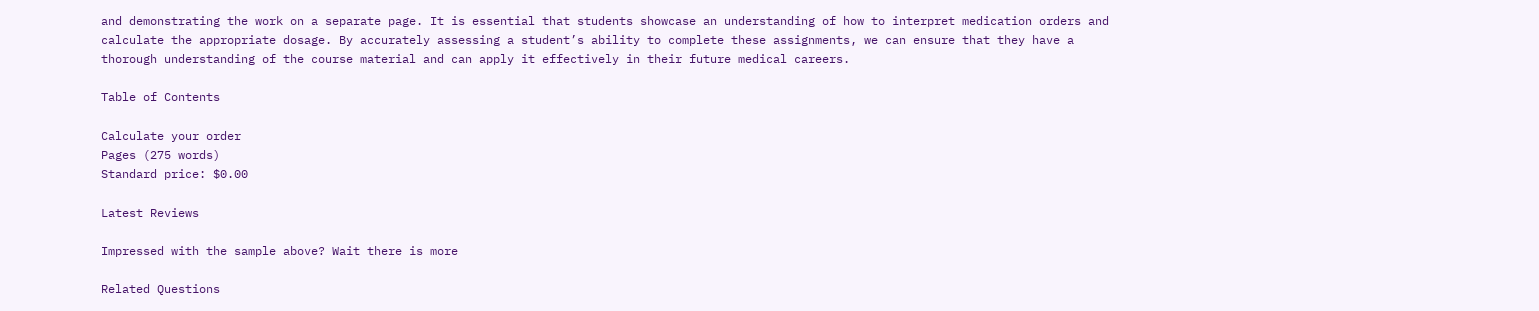and demonstrating the work on a separate page. It is essential that students showcase an understanding of how to interpret medication orders and calculate the appropriate dosage. By accurately assessing a student’s ability to complete these assignments, we can ensure that they have a thorough understanding of the course material and can apply it effectively in their future medical careers.

Table of Contents

Calculate your order
Pages (275 words)
Standard price: $0.00

Latest Reviews

Impressed with the sample above? Wait there is more

Related Questions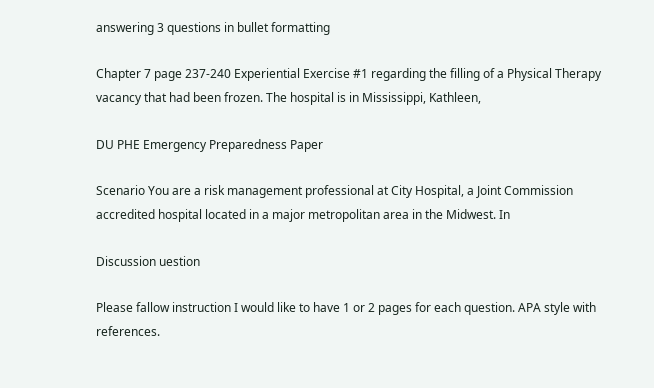answering 3 questions in bullet formatting

Chapter 7 page 237-240 Experiential Exercise #1 regarding the filling of a Physical Therapy vacancy that had been frozen. The hospital is in Mississippi, Kathleen,

DU PHE Emergency Preparedness Paper

Scenario You are a risk management professional at City Hospital, a Joint Commission accredited hospital located in a major metropolitan area in the Midwest. In

Discussion uestion

Please fallow instruction I would like to have 1 or 2 pages for each question. APA style with references.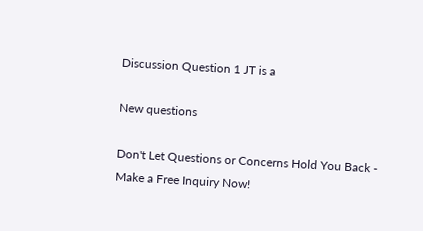Discussion Question 1 JT is a

New questions

Don't Let Questions or Concerns Hold You Back - Make a Free Inquiry Now!